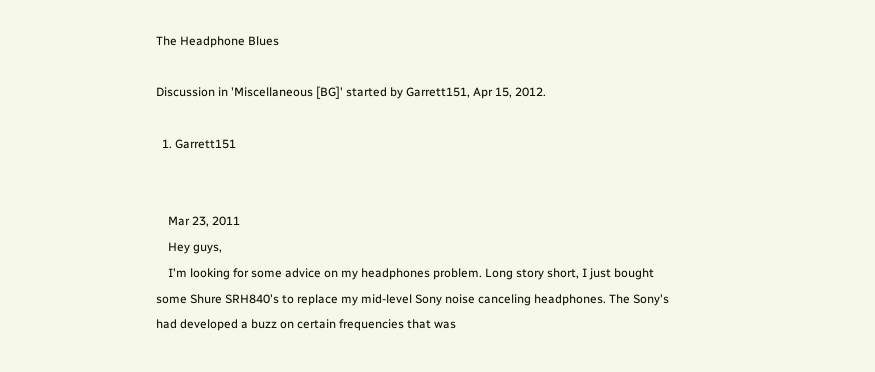The Headphone Blues

Discussion in 'Miscellaneous [BG]' started by Garrett151, Apr 15, 2012.

  1. Garrett151


    Mar 23, 2011
    Hey guys,
    I'm looking for some advice on my headphones problem. Long story short, I just bought some Shure SRH840's to replace my mid-level Sony noise canceling headphones. The Sony's had developed a buzz on certain frequencies that was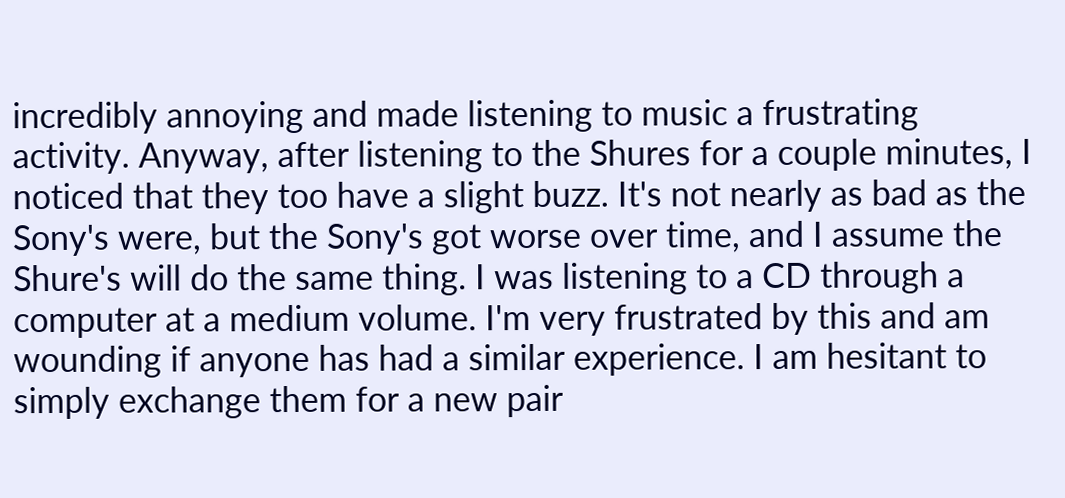incredibly annoying and made listening to music a frustrating activity. Anyway, after listening to the Shures for a couple minutes, I noticed that they too have a slight buzz. It's not nearly as bad as the Sony's were, but the Sony's got worse over time, and I assume the Shure's will do the same thing. I was listening to a CD through a computer at a medium volume. I'm very frustrated by this and am wounding if anyone has had a similar experience. I am hesitant to simply exchange them for a new pair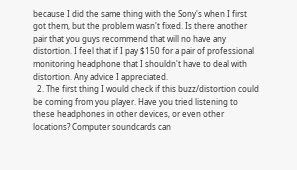because I did the same thing with the Sony's when I first got them, but the problem wasn't fixed. Is there another pair that you guys recommend that will no have any distortion. I feel that if I pay $150 for a pair of professional monitoring headphone that I shouldn't have to deal with distortion. Any advice I appreciated.
  2. The first thing I would check if this buzz/distortion could be coming from you player. Have you tried listening to these headphones in other devices, or even other locations? Computer soundcards can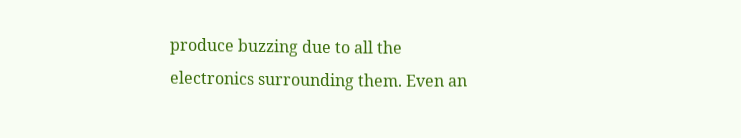produce buzzing due to all the electronics surrounding them. Even an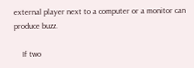external player next to a computer or a monitor can produce buzz.

    If two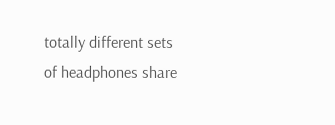totally different sets of headphones share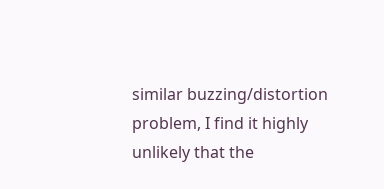similar buzzing/distortion problem, I find it highly unlikely that the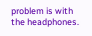problem is with the headphones.